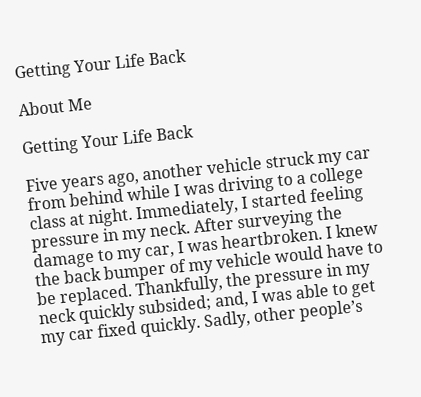Getting Your Life Back

About Me

Getting Your Life Back

Five years ago, another vehicle struck my car from behind while I was driving to a college class at night. Immediately, I started feeling pressure in my neck. After surveying the damage to my car, I was heartbroken. I knew the back bumper of my vehicle would have to be replaced. Thankfully, the pressure in my neck quickly subsided; and, I was able to get my car fixed quickly. Sadly, other people’s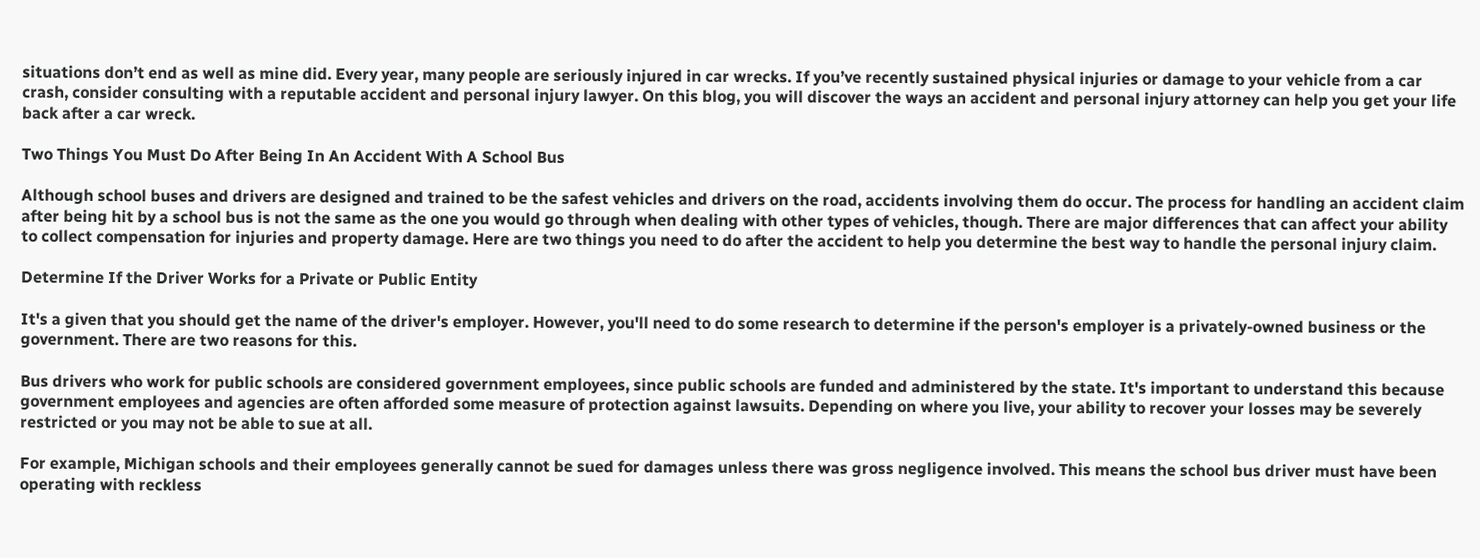situations don’t end as well as mine did. Every year, many people are seriously injured in car wrecks. If you’ve recently sustained physical injuries or damage to your vehicle from a car crash, consider consulting with a reputable accident and personal injury lawyer. On this blog, you will discover the ways an accident and personal injury attorney can help you get your life back after a car wreck.

Two Things You Must Do After Being In An Accident With A School Bus

Although school buses and drivers are designed and trained to be the safest vehicles and drivers on the road, accidents involving them do occur. The process for handling an accident claim after being hit by a school bus is not the same as the one you would go through when dealing with other types of vehicles, though. There are major differences that can affect your ability to collect compensation for injuries and property damage. Here are two things you need to do after the accident to help you determine the best way to handle the personal injury claim.

Determine If the Driver Works for a Private or Public Entity

It's a given that you should get the name of the driver's employer. However, you'll need to do some research to determine if the person's employer is a privately-owned business or the government. There are two reasons for this.

Bus drivers who work for public schools are considered government employees, since public schools are funded and administered by the state. It's important to understand this because government employees and agencies are often afforded some measure of protection against lawsuits. Depending on where you live, your ability to recover your losses may be severely restricted or you may not be able to sue at all.

For example, Michigan schools and their employees generally cannot be sued for damages unless there was gross negligence involved. This means the school bus driver must have been operating with reckless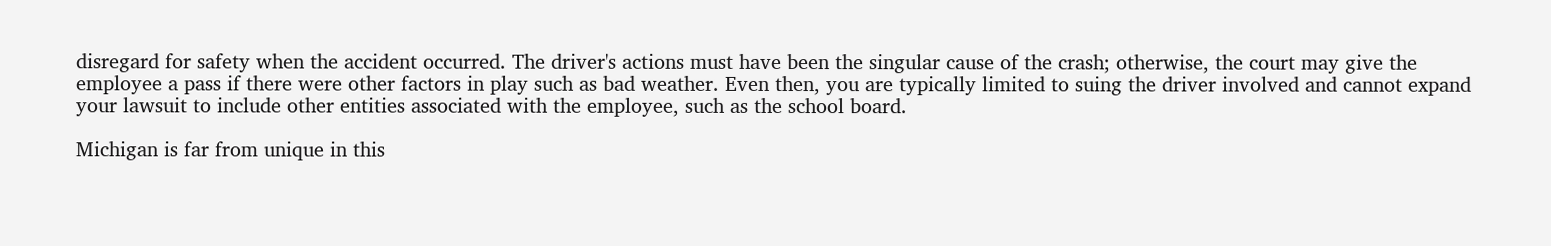disregard for safety when the accident occurred. The driver's actions must have been the singular cause of the crash; otherwise, the court may give the employee a pass if there were other factors in play such as bad weather. Even then, you are typically limited to suing the driver involved and cannot expand your lawsuit to include other entities associated with the employee, such as the school board.

Michigan is far from unique in this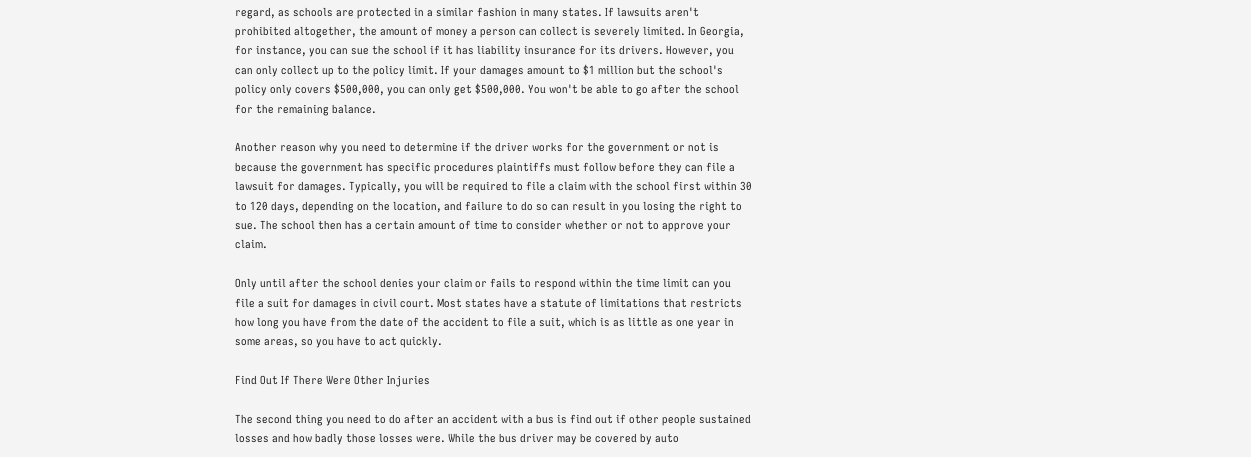regard, as schools are protected in a similar fashion in many states. If lawsuits aren't prohibited altogether, the amount of money a person can collect is severely limited. In Georgia, for instance, you can sue the school if it has liability insurance for its drivers. However, you can only collect up to the policy limit. If your damages amount to $1 million but the school's policy only covers $500,000, you can only get $500,000. You won't be able to go after the school for the remaining balance.

Another reason why you need to determine if the driver works for the government or not is because the government has specific procedures plaintiffs must follow before they can file a lawsuit for damages. Typically, you will be required to file a claim with the school first within 30 to 120 days, depending on the location, and failure to do so can result in you losing the right to sue. The school then has a certain amount of time to consider whether or not to approve your claim.

Only until after the school denies your claim or fails to respond within the time limit can you file a suit for damages in civil court. Most states have a statute of limitations that restricts how long you have from the date of the accident to file a suit, which is as little as one year in some areas, so you have to act quickly.

Find Out If There Were Other Injuries

The second thing you need to do after an accident with a bus is find out if other people sustained losses and how badly those losses were. While the bus driver may be covered by auto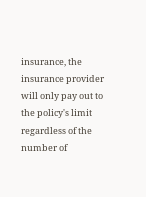insurance, the insurance provider will only pay out to the policy's limit regardless of the number of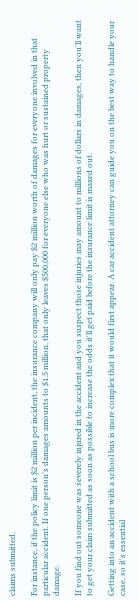claims submitted.

For instance, if the policy limit is $2 million per incident, the insurance company will only pay $2 million worth of damages for everyone involved in that particular accident. If one person's damages amounts to $1.5 million, that only leaves $500,000 for everyone else who was hurt or sustained property damage.

If you find out someone was severely injured in the accident and you suspect those injuries may amount to millions of dollars in damages, then you'll want to get your claim submitted as soon as possible to increase the odds it'll get paid before the insurance limit is maxed out.

Getting into an accident with a school bus is more complex that it would first appear. A car accident attorney can guide you on the best way to handle your case, so it's essential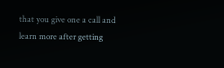that you give one a call and learn more after getting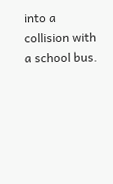into a collision with a school bus.